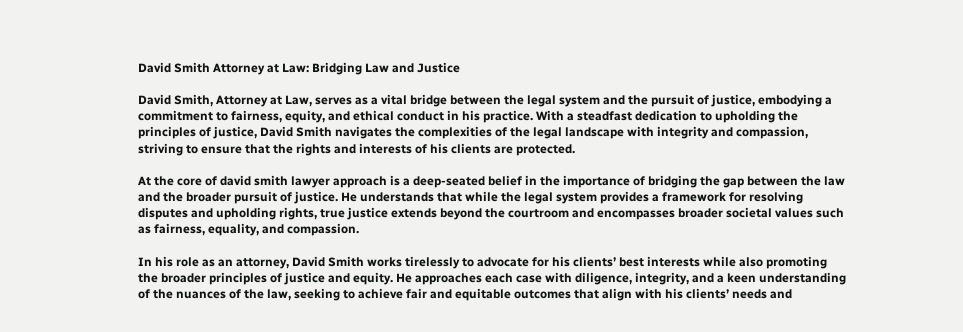David Smith Attorney at Law: Bridging Law and Justice

David Smith, Attorney at Law, serves as a vital bridge between the legal system and the pursuit of justice, embodying a commitment to fairness, equity, and ethical conduct in his practice. With a steadfast dedication to upholding the principles of justice, David Smith navigates the complexities of the legal landscape with integrity and compassion, striving to ensure that the rights and interests of his clients are protected.

At the core of david smith lawyer approach is a deep-seated belief in the importance of bridging the gap between the law and the broader pursuit of justice. He understands that while the legal system provides a framework for resolving disputes and upholding rights, true justice extends beyond the courtroom and encompasses broader societal values such as fairness, equality, and compassion.

In his role as an attorney, David Smith works tirelessly to advocate for his clients’ best interests while also promoting the broader principles of justice and equity. He approaches each case with diligence, integrity, and a keen understanding of the nuances of the law, seeking to achieve fair and equitable outcomes that align with his clients’ needs and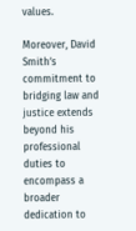values.

Moreover, David Smith’s commitment to bridging law and justice extends beyond his professional duties to encompass a broader dedication to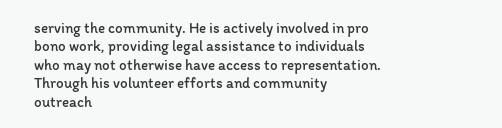serving the community. He is actively involved in pro bono work, providing legal assistance to individuals who may not otherwise have access to representation. Through his volunteer efforts and community outreach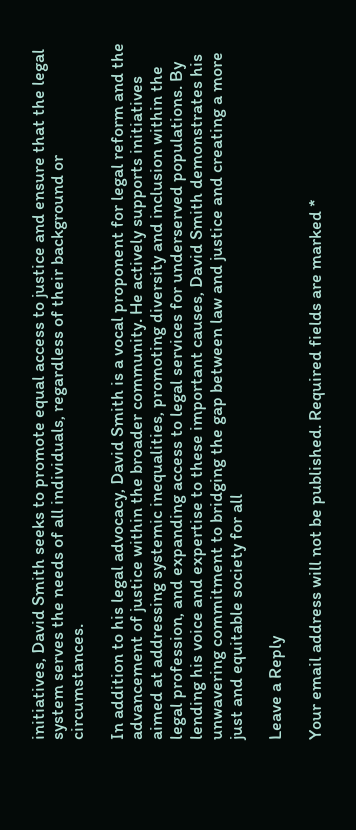initiatives, David Smith seeks to promote equal access to justice and ensure that the legal system serves the needs of all individuals, regardless of their background or circumstances.

In addition to his legal advocacy, David Smith is a vocal proponent for legal reform and the advancement of justice within the broader community. He actively supports initiatives aimed at addressing systemic inequalities, promoting diversity and inclusion within the legal profession, and expanding access to legal services for underserved populations. By lending his voice and expertise to these important causes, David Smith demonstrates his unwavering commitment to bridging the gap between law and justice and creating a more just and equitable society for all

Leave a Reply

Your email address will not be published. Required fields are marked *